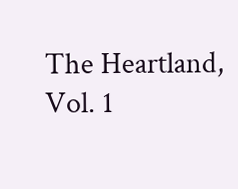The Heartland, Vol. 1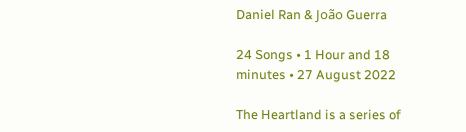Daniel Ran & João Guerra

24 Songs • 1 Hour and 18 minutes • 27 August 2022

The Heartland is a series of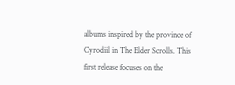albums inspired by the province of Cyrodiil in The Elder Scrolls. This first release focuses on the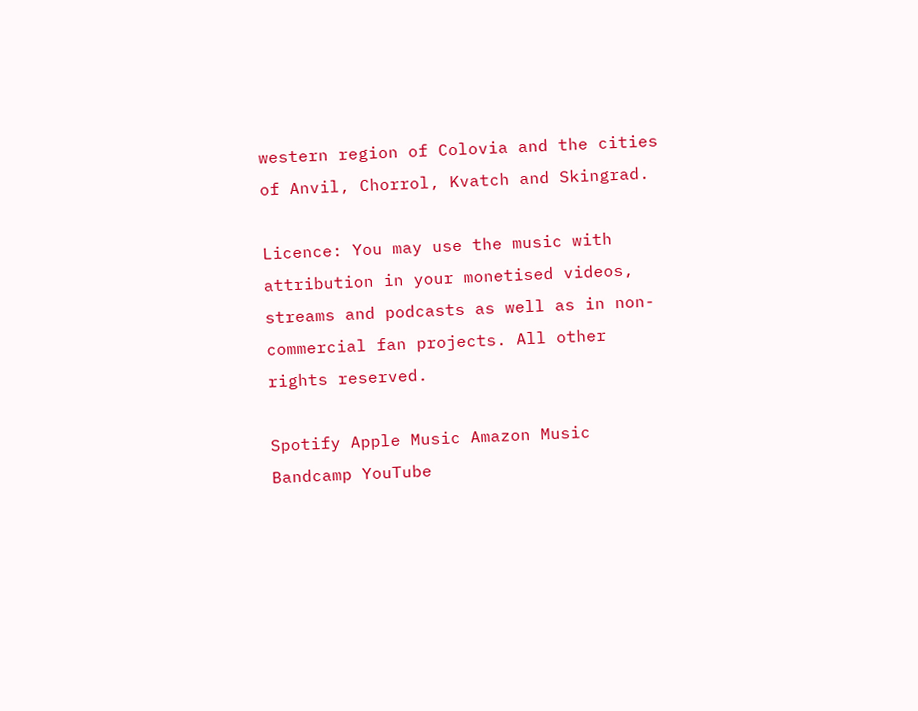western region of Colovia and the cities of Anvil, Chorrol, Kvatch and Skingrad.

Licence: You may use the music with attribution in your monetised videos, streams and podcasts as well as in non-commercial fan projects. All other rights reserved.

Spotify Apple Music Amazon Music Bandcamp YouTube